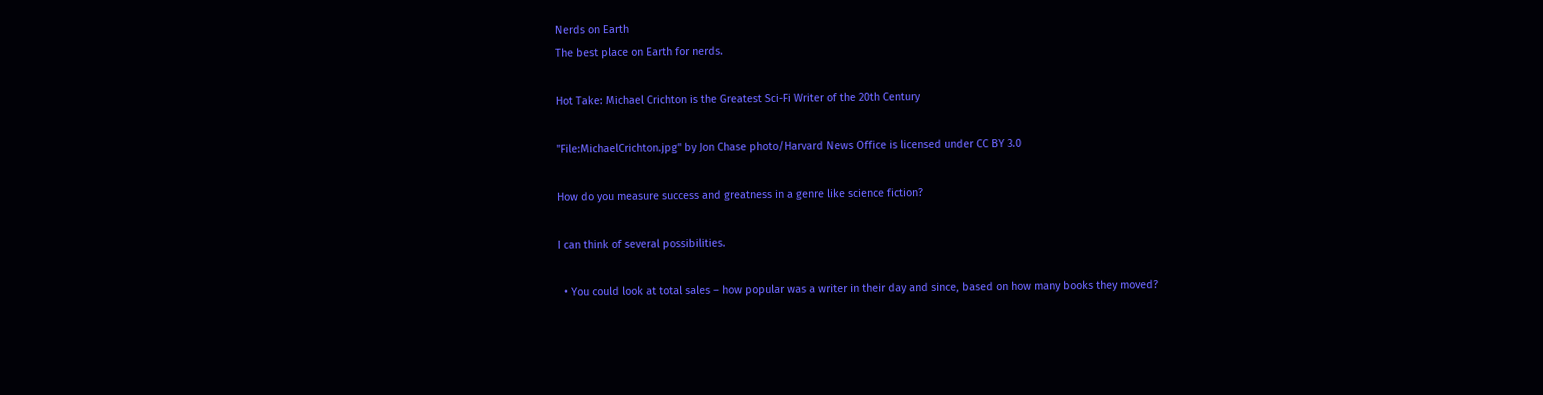Nerds on Earth
The best place on Earth for nerds.

Hot Take: Michael Crichton is the Greatest Sci-Fi Writer of the 20th Century

"File:MichaelCrichton.jpg" by Jon Chase photo/Harvard News Office is licensed under CC BY 3.0

How do you measure success and greatness in a genre like science fiction?

I can think of several possibilities.

  • You could look at total sales – how popular was a writer in their day and since, based on how many books they moved?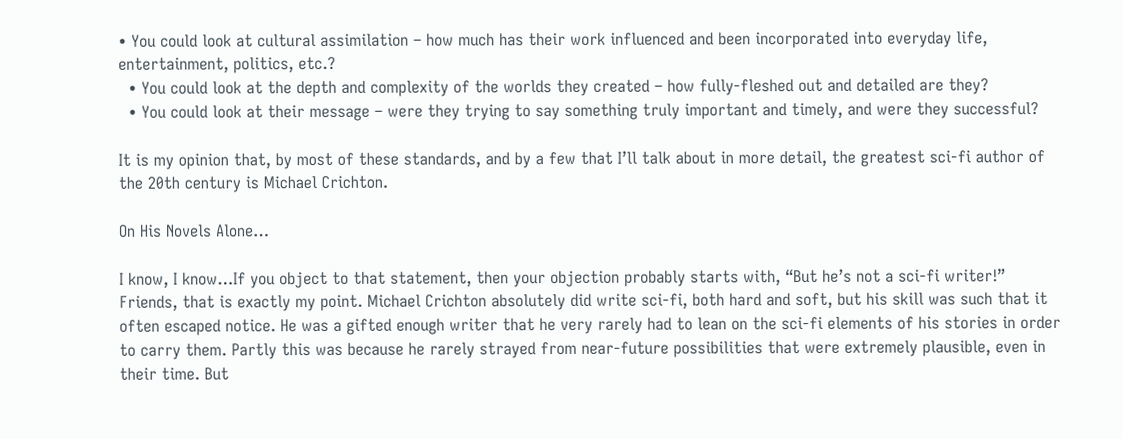• You could look at cultural assimilation – how much has their work influenced and been incorporated into everyday life, entertainment, politics, etc.?
  • You could look at the depth and complexity of the worlds they created – how fully-fleshed out and detailed are they?
  • You could look at their message – were they trying to say something truly important and timely, and were they successful?

It is my opinion that, by most of these standards, and by a few that I’ll talk about in more detail, the greatest sci-fi author of the 20th century is Michael Crichton.

On His Novels Alone…

I know, I know…If you object to that statement, then your objection probably starts with, “But he’s not a sci-fi writer!” Friends, that is exactly my point. Michael Crichton absolutely did write sci-fi, both hard and soft, but his skill was such that it often escaped notice. He was a gifted enough writer that he very rarely had to lean on the sci-fi elements of his stories in order to carry them. Partly this was because he rarely strayed from near-future possibilities that were extremely plausible, even in their time. But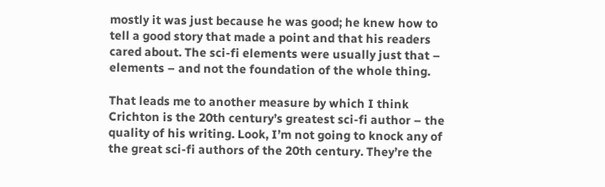mostly it was just because he was good; he knew how to tell a good story that made a point and that his readers cared about. The sci-fi elements were usually just that – elements – and not the foundation of the whole thing.

That leads me to another measure by which I think Crichton is the 20th century’s greatest sci-fi author – the quality of his writing. Look, I’m not going to knock any of the great sci-fi authors of the 20th century. They’re the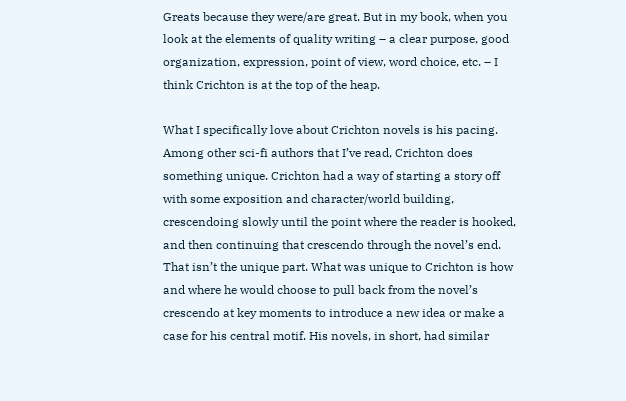Greats because they were/are great. But in my book, when you look at the elements of quality writing – a clear purpose, good organization, expression, point of view, word choice, etc. – I think Crichton is at the top of the heap.

What I specifically love about Crichton novels is his pacing. Among other sci-fi authors that I’ve read, Crichton does something unique. Crichton had a way of starting a story off with some exposition and character/world building, crescendoing slowly until the point where the reader is hooked, and then continuing that crescendo through the novel’s end. That isn’t the unique part. What was unique to Crichton is how and where he would choose to pull back from the novel’s crescendo at key moments to introduce a new idea or make a case for his central motif. His novels, in short, had similar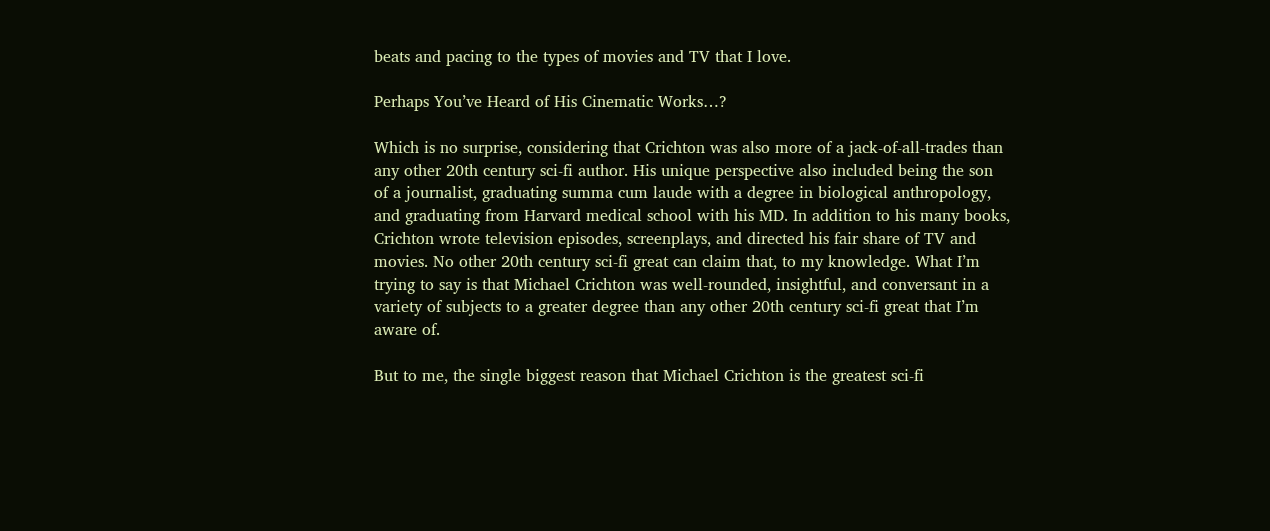beats and pacing to the types of movies and TV that I love.

Perhaps You’ve Heard of His Cinematic Works…?

Which is no surprise, considering that Crichton was also more of a jack-of-all-trades than any other 20th century sci-fi author. His unique perspective also included being the son of a journalist, graduating summa cum laude with a degree in biological anthropology, and graduating from Harvard medical school with his MD. In addition to his many books, Crichton wrote television episodes, screenplays, and directed his fair share of TV and movies. No other 20th century sci-fi great can claim that, to my knowledge. What I’m trying to say is that Michael Crichton was well-rounded, insightful, and conversant in a variety of subjects to a greater degree than any other 20th century sci-fi great that I’m aware of.

But to me, the single biggest reason that Michael Crichton is the greatest sci-fi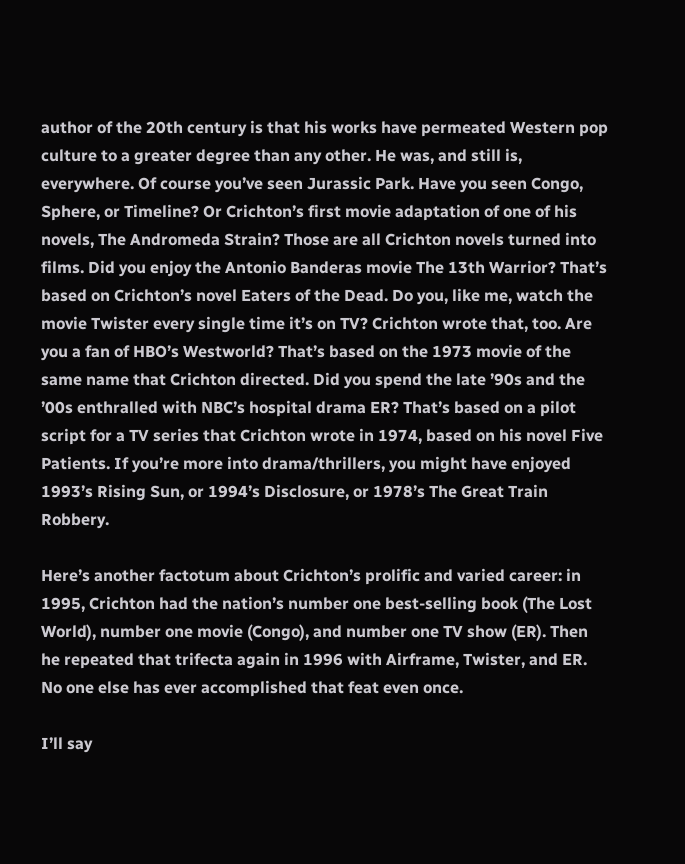author of the 20th century is that his works have permeated Western pop culture to a greater degree than any other. He was, and still is, everywhere. Of course you’ve seen Jurassic Park. Have you seen Congo, Sphere, or Timeline? Or Crichton’s first movie adaptation of one of his novels, The Andromeda Strain? Those are all Crichton novels turned into films. Did you enjoy the Antonio Banderas movie The 13th Warrior? That’s based on Crichton’s novel Eaters of the Dead. Do you, like me, watch the movie Twister every single time it’s on TV? Crichton wrote that, too. Are you a fan of HBO’s Westworld? That’s based on the 1973 movie of the same name that Crichton directed. Did you spend the late ’90s and the ’00s enthralled with NBC’s hospital drama ER? That’s based on a pilot script for a TV series that Crichton wrote in 1974, based on his novel Five Patients. If you’re more into drama/thrillers, you might have enjoyed 1993’s Rising Sun, or 1994’s Disclosure, or 1978’s The Great Train Robbery.

Here’s another factotum about Crichton’s prolific and varied career: in 1995, Crichton had the nation’s number one best-selling book (The Lost World), number one movie (Congo), and number one TV show (ER). Then he repeated that trifecta again in 1996 with Airframe, Twister, and ER. No one else has ever accomplished that feat even once.

I’ll say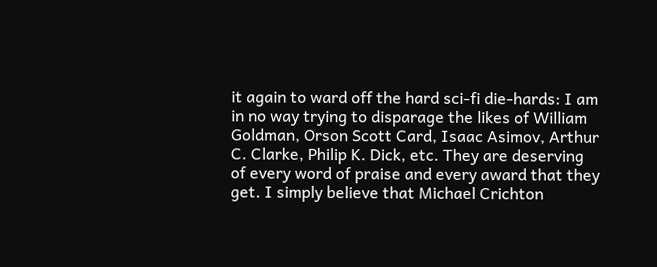it again to ward off the hard sci-fi die-hards: I am in no way trying to disparage the likes of William Goldman, Orson Scott Card, Isaac Asimov, Arthur C. Clarke, Philip K. Dick, etc. They are deserving of every word of praise and every award that they get. I simply believe that Michael Crichton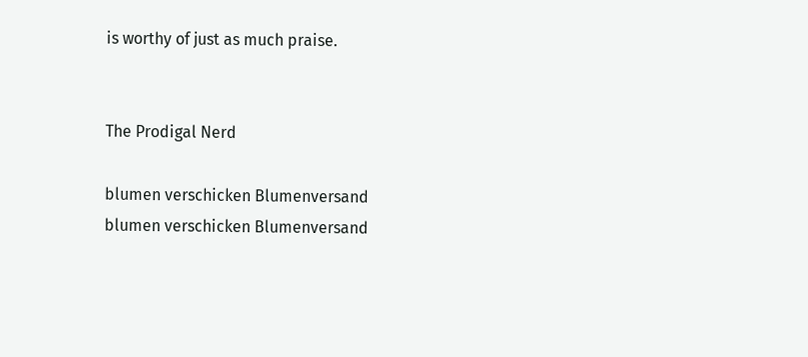is worthy of just as much praise.


The Prodigal Nerd

blumen verschicken Blumenversand
blumen verschicken Blumenversand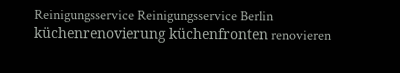Reinigungsservice Reinigungsservice Berlin
küchenrenovierung küchenfronten renovieren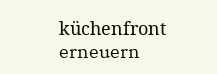küchenfront erneuern